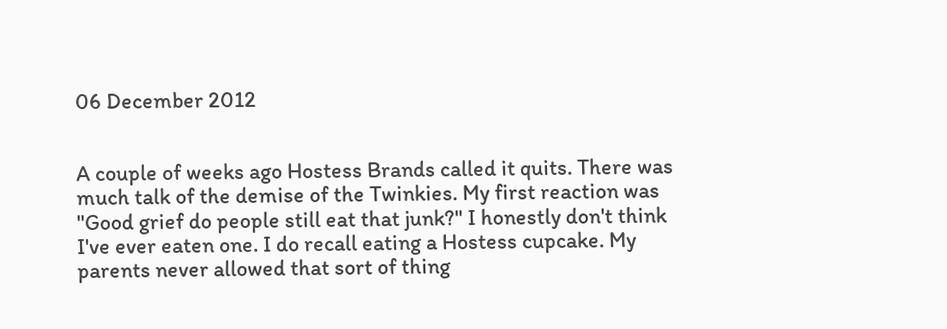06 December 2012


A couple of weeks ago Hostess Brands called it quits. There was much talk of the demise of the Twinkies. My first reaction was "Good grief do people still eat that junk?" I honestly don't think I've ever eaten one. I do recall eating a Hostess cupcake. My parents never allowed that sort of thing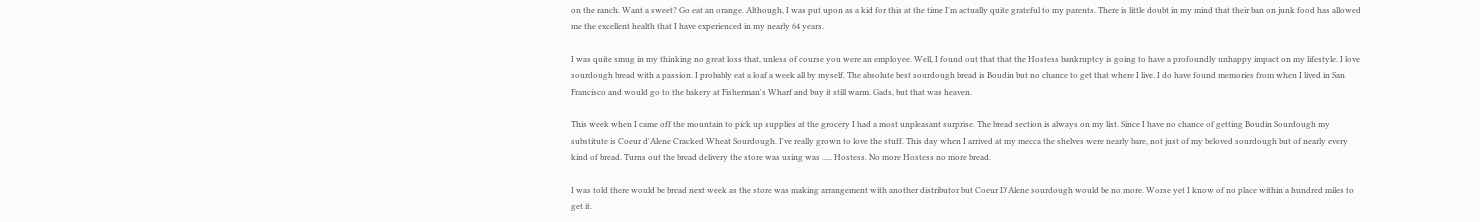on the ranch. Want a sweet? Go eat an orange. Although, I was put upon as a kid for this at the time I'm actually quite grateful to my parents. There is little doubt in my mind that their ban on junk food has allowed me the excellent health that I have experienced in my nearly 64 years.

I was quite smug in my thinking no great loss that, unless of course you were an employee. Well, I found out that that the Hostess bankruptcy is going to have a profoundly unhappy impact on my lifestyle. I love sourdough bread with a passion. I probably eat a loaf a week all by myself. The absolute best sourdough bread is Boudin but no chance to get that where I live. I do have found memories from when I lived in San Francisco and would go to the bakery at Fisherman's Wharf and buy it still warm. Gads, but that was heaven.

This week when I came off the mountain to pick up supplies at the grocery I had a most unpleasant surprise. The bread section is always on my list. Since I have no chance of getting Boudin Sourdough my substitute is Coeur d'Alene Cracked Wheat Sourdough. I've really grown to love the stuff. This day when I arrived at my mecca the shelves were nearly bare, not just of my beloved sourdough but of nearly every kind of bread. Turns out the bread delivery the store was using was ..... Hostess. No more Hostess no more bread.

I was told there would be bread next week as the store was making arrangement with another distributor but Coeur D'Alene sourdough would be no more. Worse yet I know of no place within a hundred miles to get it.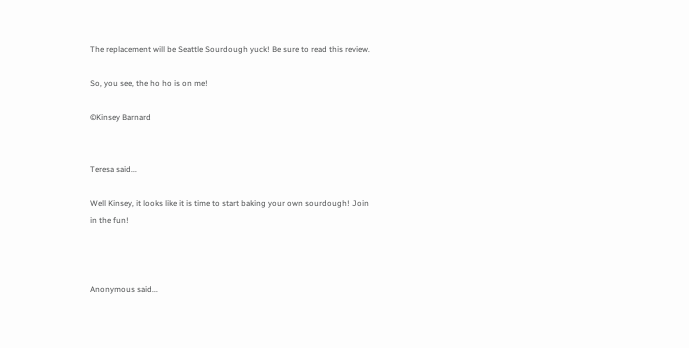The replacement will be Seattle Sourdough yuck! Be sure to read this review.

So, you see, the ho ho is on me!

©Kinsey Barnard


Teresa said...

Well Kinsey, it looks like it is time to start baking your own sourdough! Join in the fun!



Anonymous said...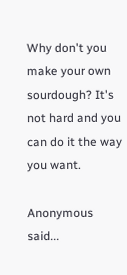Why don't you make your own sourdough? It's not hard and you can do it the way you want.

Anonymous said...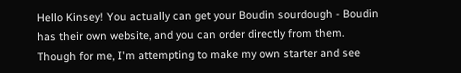Hello Kinsey! You actually can get your Boudin sourdough - Boudin has their own website, and you can order directly from them. Though for me, I'm attempting to make my own starter and see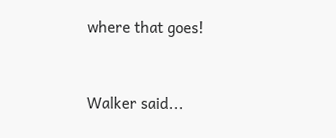where that goes!


Walker said...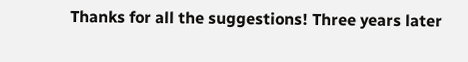Thanks for all the suggestions! Three years later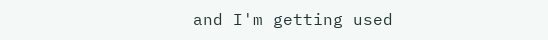and I'm getting used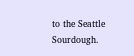to the Seattle Sourdough.